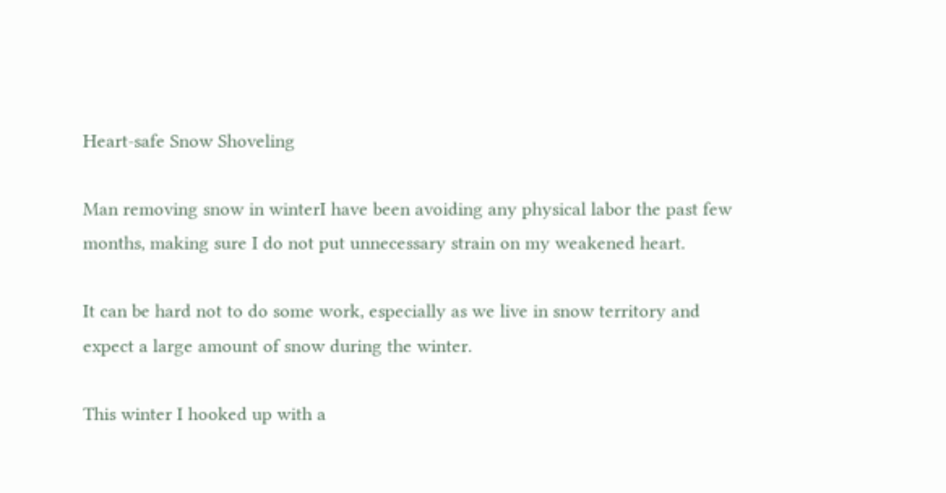Heart-safe Snow Shoveling

Man removing snow in winterI have been avoiding any physical labor the past few months, making sure I do not put unnecessary strain on my weakened heart.

It can be hard not to do some work, especially as we live in snow territory and expect a large amount of snow during the winter.

This winter I hooked up with a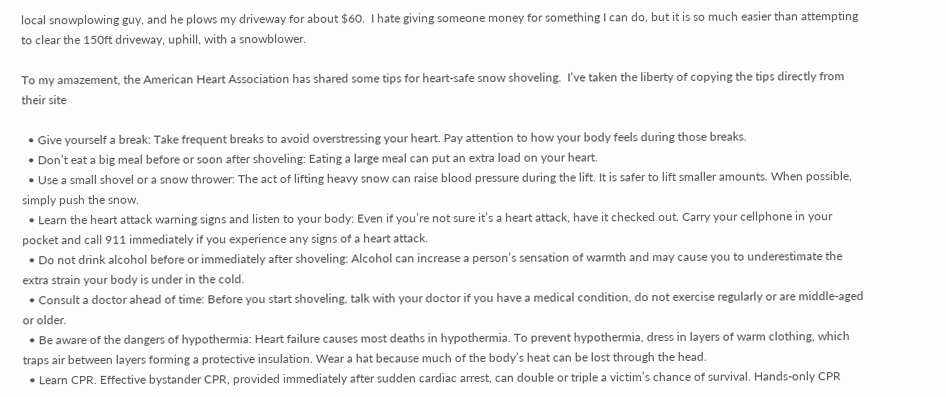local snowplowing guy, and he plows my driveway for about $60.  I hate giving someone money for something I can do, but it is so much easier than attempting to clear the 150ft driveway, uphill, with a snowblower.

To my amazement, the American Heart Association has shared some tips for heart-safe snow shoveling.  I’ve taken the liberty of copying the tips directly from their site

  • Give yourself a break: Take frequent breaks to avoid overstressing your heart. Pay attention to how your body feels during those breaks.
  • Don’t eat a big meal before or soon after shoveling: Eating a large meal can put an extra load on your heart.
  • Use a small shovel or a snow thrower: The act of lifting heavy snow can raise blood pressure during the lift. It is safer to lift smaller amounts. When possible, simply push the snow.
  • Learn the heart attack warning signs and listen to your body: Even if you’re not sure it’s a heart attack, have it checked out. Carry your cellphone in your pocket and call 911 immediately if you experience any signs of a heart attack.
  • Do not drink alcohol before or immediately after shoveling: Alcohol can increase a person’s sensation of warmth and may cause you to underestimate the extra strain your body is under in the cold.
  • Consult a doctor ahead of time: Before you start shoveling, talk with your doctor if you have a medical condition, do not exercise regularly or are middle-aged or older.
  • Be aware of the dangers of hypothermia: Heart failure causes most deaths in hypothermia. To prevent hypothermia, dress in layers of warm clothing, which traps air between layers forming a protective insulation. Wear a hat because much of the body’s heat can be lost through the head.
  • Learn CPR. Effective bystander CPR, provided immediately after sudden cardiac arrest, can double or triple a victim’s chance of survival. Hands-only CPR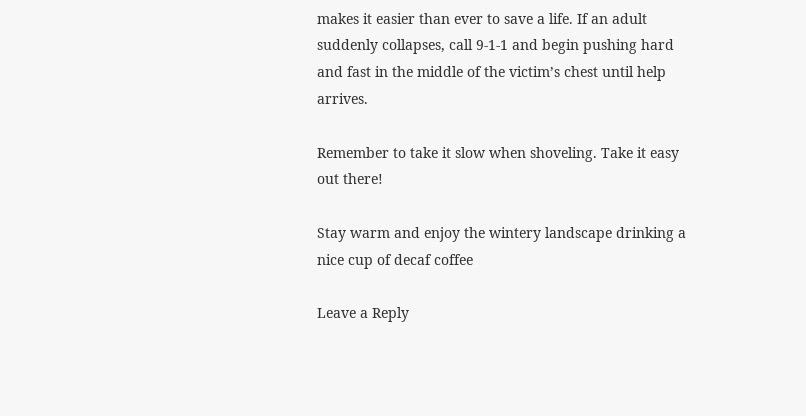makes it easier than ever to save a life. If an adult suddenly collapses, call 9-1-1 and begin pushing hard and fast in the middle of the victim’s chest until help arrives.

Remember to take it slow when shoveling. Take it easy out there!

Stay warm and enjoy the wintery landscape drinking a nice cup of decaf coffee

Leave a Reply